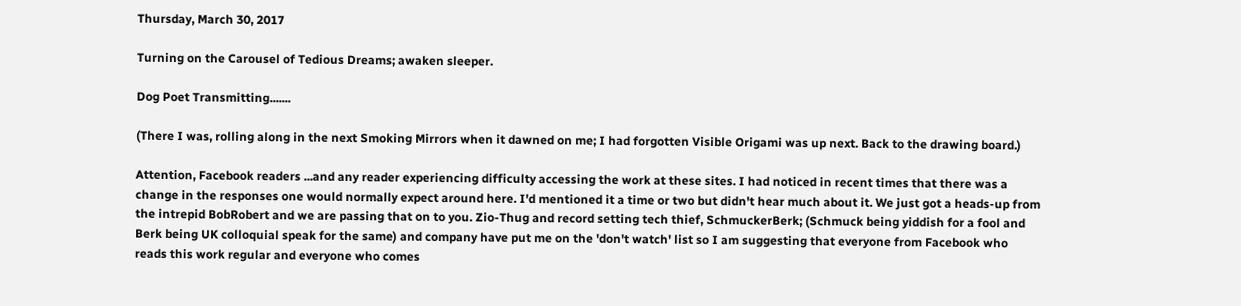Thursday, March 30, 2017

Turning on the Carousel of Tedious Dreams; awaken sleeper.

Dog Poet Transmitting.......

(There I was, rolling along in the next Smoking Mirrors when it dawned on me; I had forgotten Visible Origami was up next. Back to the drawing board.)

Attention, Facebook readers ...and any reader experiencing difficulty accessing the work at these sites. I had noticed in recent times that there was a change in the responses one would normally expect around here. I'd mentioned it a time or two but didn't hear much about it. We just got a heads-up from the intrepid BobRobert and we are passing that on to you. Zio-Thug and record setting tech thief, SchmuckerBerk; (Schmuck being yiddish for a fool and Berk being UK colloquial speak for the same) and company have put me on the 'don't watch' list so I am suggesting that everyone from Facebook who reads this work regular and everyone who comes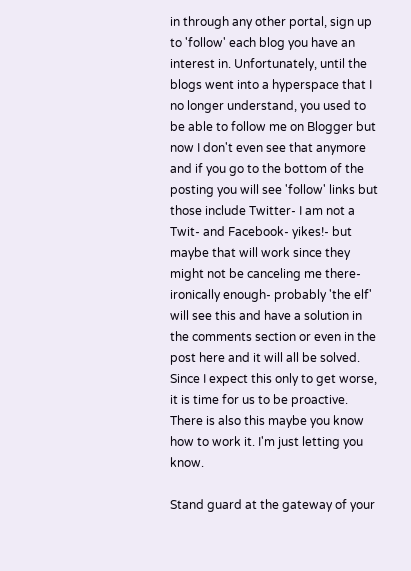in through any other portal, sign up to 'follow' each blog you have an interest in. Unfortunately, until the blogs went into a hyperspace that I no longer understand, you used to be able to follow me on Blogger but now I don't even see that anymore and if you go to the bottom of the posting you will see 'follow' links but those include Twitter- I am not a Twit- and Facebook- yikes!- but maybe that will work since they might not be canceling me there- ironically enough- probably 'the elf' will see this and have a solution in the comments section or even in the post here and it will all be solved. Since I expect this only to get worse, it is time for us to be proactive. There is also this maybe you know how to work it. I'm just letting you know.

Stand guard at the gateway of your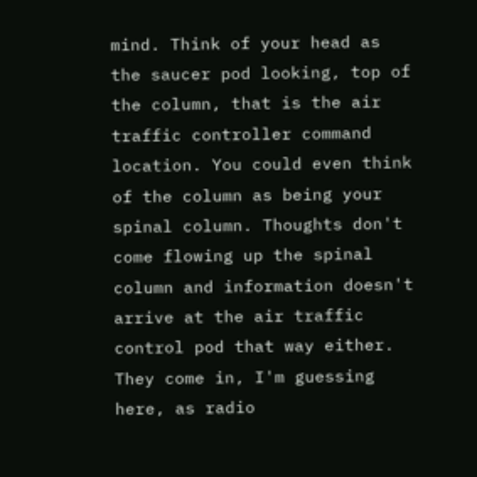mind. Think of your head as the saucer pod looking, top of the column, that is the air traffic controller command location. You could even think of the column as being your spinal column. Thoughts don't come flowing up the spinal column and information doesn't arrive at the air traffic control pod that way either. They come in, I'm guessing here, as radio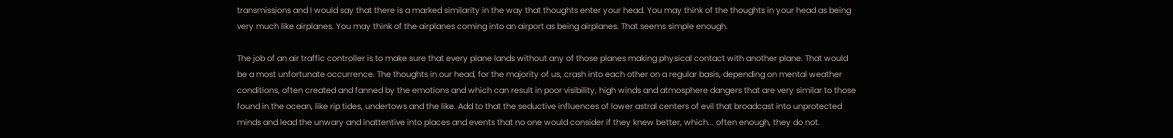transmissions and I would say that there is a marked similarity in the way that thoughts enter your head. You may think of the thoughts in your head as being very much like airplanes. You may think of the airplanes coming into an airport as being airplanes. That seems simple enough.

The job of an air traffic controller is to make sure that every plane lands without any of those planes making physical contact with another plane. That would be a most unfortunate occurrence. The thoughts in our head, for the majority of us, crash into each other on a regular basis, depending on mental weather conditions, often created and fanned by the emotions and which can result in poor visibility, high winds and atmosphere dangers that are very similar to those found in the ocean, like rip tides, undertows and the like. Add to that the seductive influences of lower astral centers of evil that broadcast into unprotected minds and lead the unwary and inattentive into places and events that no one would consider if they knew better, which... often enough, they do not.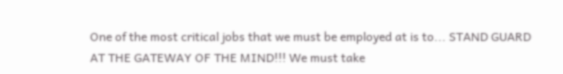One of the most critical jobs that we must be employed at is to... STAND GUARD AT THE GATEWAY OF THE MIND!!! We must take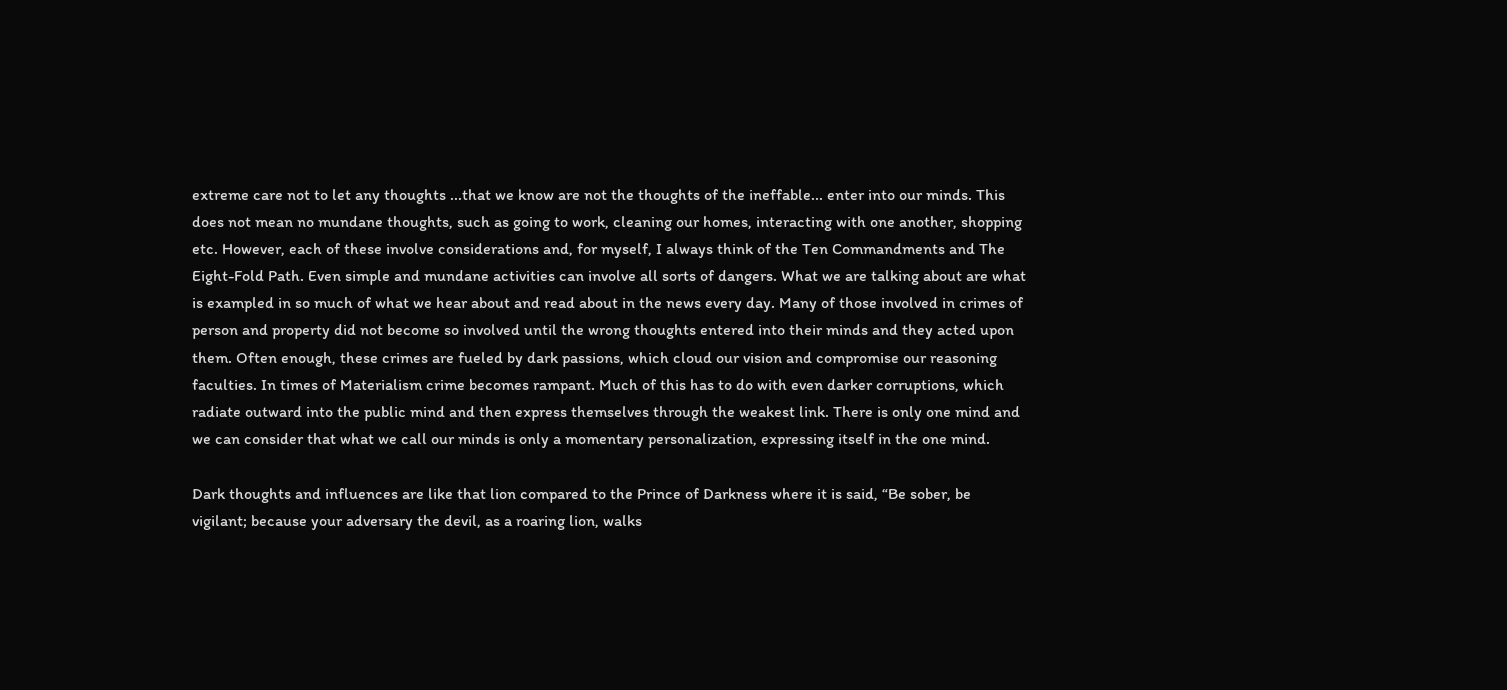extreme care not to let any thoughts ...that we know are not the thoughts of the ineffable... enter into our minds. This does not mean no mundane thoughts, such as going to work, cleaning our homes, interacting with one another, shopping etc. However, each of these involve considerations and, for myself, I always think of the Ten Commandments and The Eight-Fold Path. Even simple and mundane activities can involve all sorts of dangers. What we are talking about are what is exampled in so much of what we hear about and read about in the news every day. Many of those involved in crimes of person and property did not become so involved until the wrong thoughts entered into their minds and they acted upon them. Often enough, these crimes are fueled by dark passions, which cloud our vision and compromise our reasoning faculties. In times of Materialism crime becomes rampant. Much of this has to do with even darker corruptions, which radiate outward into the public mind and then express themselves through the weakest link. There is only one mind and we can consider that what we call our minds is only a momentary personalization, expressing itself in the one mind.

Dark thoughts and influences are like that lion compared to the Prince of Darkness where it is said, “Be sober, be vigilant; because your adversary the devil, as a roaring lion, walks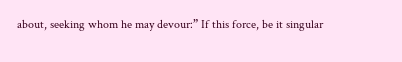about, seeking whom he may devour:” If this force, be it singular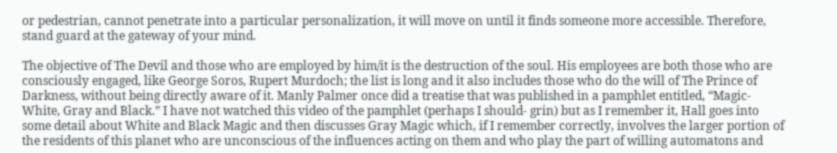or pedestrian, cannot penetrate into a particular personalization, it will move on until it finds someone more accessible. Therefore, stand guard at the gateway of your mind.

The objective of The Devil and those who are employed by him/it is the destruction of the soul. His employees are both those who are consciously engaged, like George Soros, Rupert Murdoch; the list is long and it also includes those who do the will of The Prince of Darkness, without being directly aware of it. Manly Palmer once did a treatise that was published in a pamphlet entitled, “Magic- White, Gray and Black.” I have not watched this video of the pamphlet (perhaps I should- grin) but as I remember it, Hall goes into some detail about White and Black Magic and then discusses Gray Magic which, if I remember correctly, involves the larger portion of the residents of this planet who are unconscious of the influences acting on them and who play the part of willing automatons and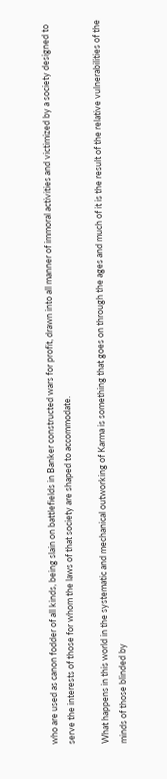who are used as canon fodder of all kinds, being slain on battlefields in Banker constructed wars for profit, drawn into all manner of immoral activities and victimized by a society designed to serve the interests of those for whom the laws of that society are shaped to accommodate.

What happens in this world in the systematic and mechanical outworking of Karma is something that goes on through the ages and much of it is the result of the relative vulnerabilities of the minds of those blinded by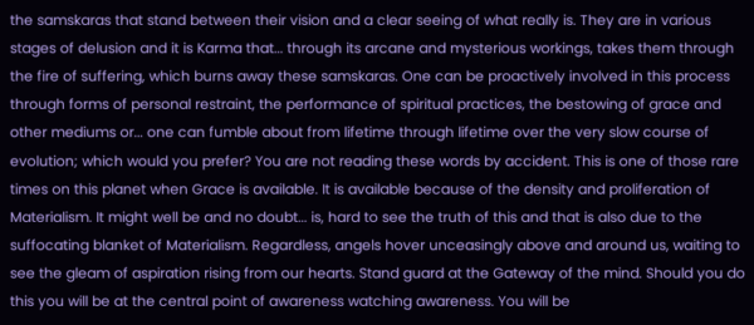the samskaras that stand between their vision and a clear seeing of what really is. They are in various stages of delusion and it is Karma that... through its arcane and mysterious workings, takes them through the fire of suffering, which burns away these samskaras. One can be proactively involved in this process through forms of personal restraint, the performance of spiritual practices, the bestowing of grace and other mediums or... one can fumble about from lifetime through lifetime over the very slow course of evolution; which would you prefer? You are not reading these words by accident. This is one of those rare times on this planet when Grace is available. It is available because of the density and proliferation of Materialism. It might well be and no doubt... is, hard to see the truth of this and that is also due to the suffocating blanket of Materialism. Regardless, angels hover unceasingly above and around us, waiting to see the gleam of aspiration rising from our hearts. Stand guard at the Gateway of the mind. Should you do this you will be at the central point of awareness watching awareness. You will be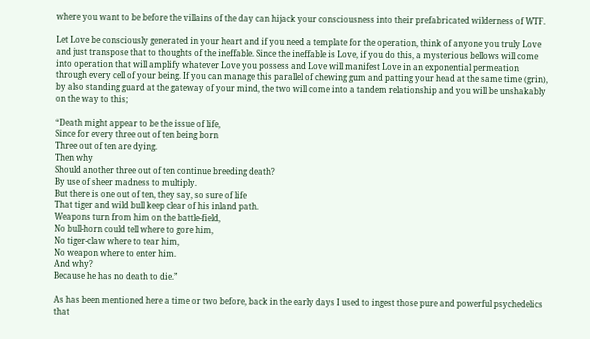where you want to be before the villains of the day can hijack your consciousness into their prefabricated wilderness of WTF.

Let Love be consciously generated in your heart and if you need a template for the operation, think of anyone you truly Love and just transpose that to thoughts of the ineffable. Since the ineffable is Love, if you do this, a mysterious bellows will come into operation that will amplify whatever Love you possess and Love will manifest Love in an exponential permeation through every cell of your being. If you can manage this parallel of chewing gum and patting your head at the same time (grin), by also standing guard at the gateway of your mind, the two will come into a tandem relationship and you will be unshakably on the way to this;

“Death might appear to be the issue of life,
Since for every three out of ten being born
Three out of ten are dying.
Then why
Should another three out of ten continue breeding death?
By use of sheer madness to multiply.
But there is one out of ten, they say, so sure of life
That tiger and wild bull keep clear of his inland path.
Weapons turn from him on the battle-field,
No bull-horn could tell where to gore him,
No tiger-claw where to tear him,
No weapon where to enter him.
And why?
Because he has no death to die.”

As has been mentioned here a time or two before, back in the early days I used to ingest those pure and powerful psychedelics that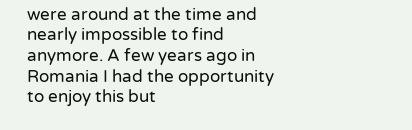were around at the time and nearly impossible to find anymore. A few years ago in Romania I had the opportunity to enjoy this but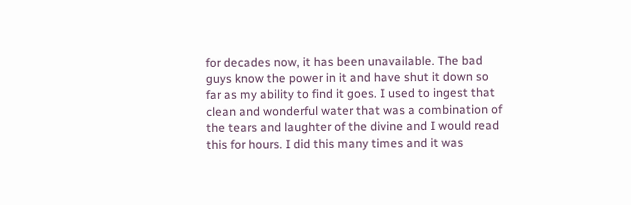for decades now, it has been unavailable. The bad guys know the power in it and have shut it down so far as my ability to find it goes. I used to ingest that clean and wonderful water that was a combination of the tears and laughter of the divine and I would read this for hours. I did this many times and it was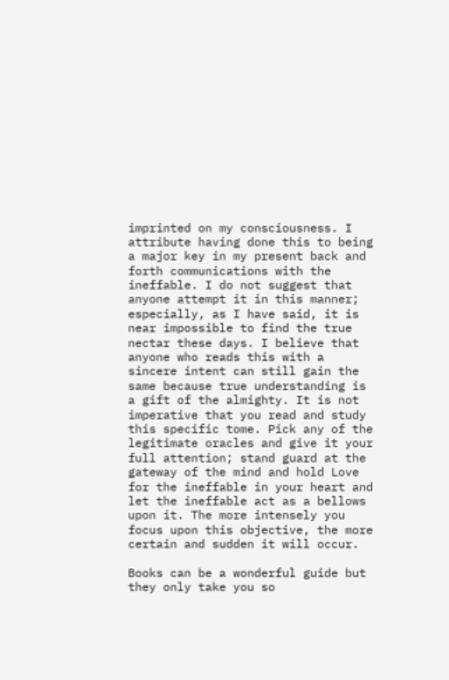imprinted on my consciousness. I attribute having done this to being a major key in my present back and forth communications with the ineffable. I do not suggest that anyone attempt it in this manner; especially, as I have said, it is near impossible to find the true nectar these days. I believe that anyone who reads this with a sincere intent can still gain the same because true understanding is a gift of the almighty. It is not imperative that you read and study this specific tome. Pick any of the legitimate oracles and give it your full attention; stand guard at the gateway of the mind and hold Love for the ineffable in your heart and let the ineffable act as a bellows upon it. The more intensely you focus upon this objective, the more certain and sudden it will occur.

Books can be a wonderful guide but they only take you so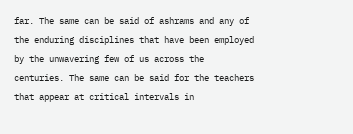far. The same can be said of ashrams and any of the enduring disciplines that have been employed by the unwavering few of us across the centuries. The same can be said for the teachers that appear at critical intervals in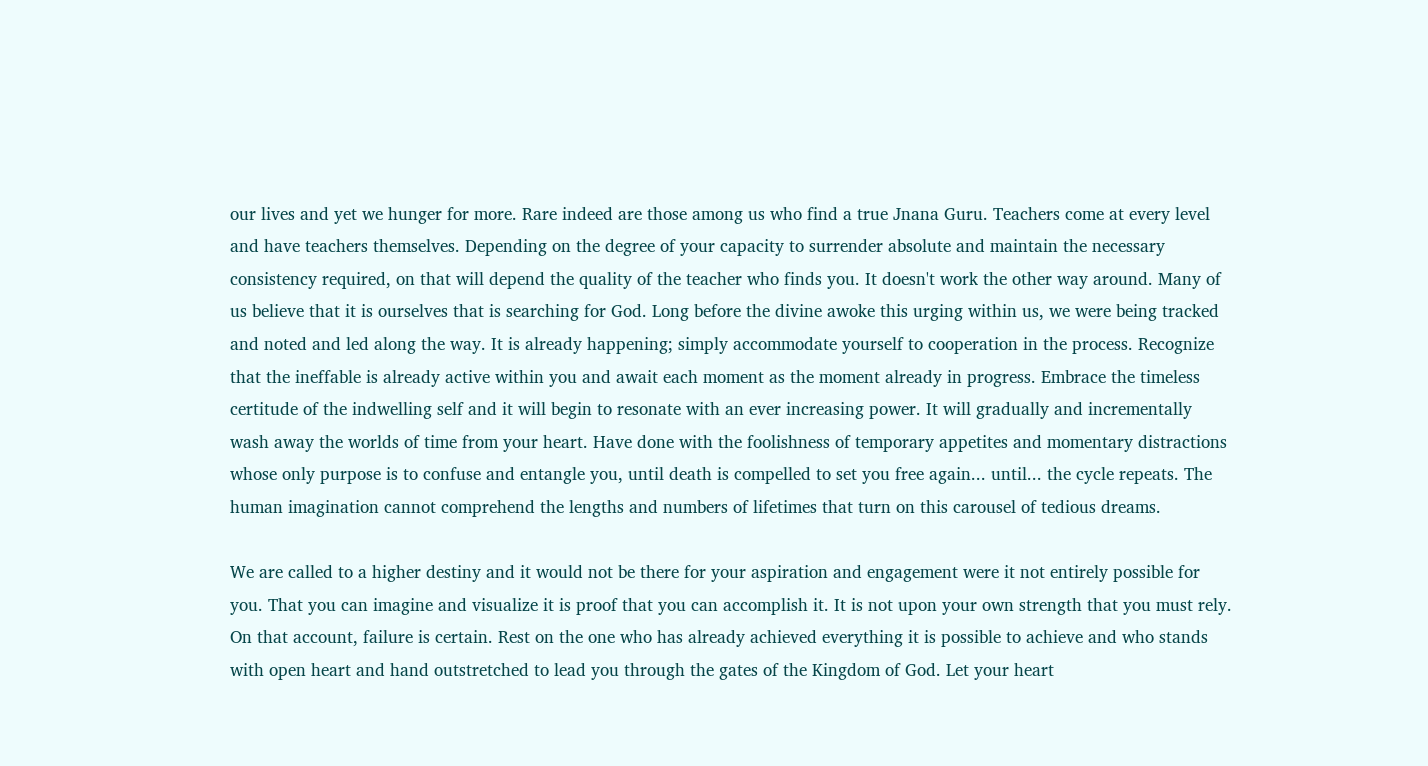our lives and yet we hunger for more. Rare indeed are those among us who find a true Jnana Guru. Teachers come at every level and have teachers themselves. Depending on the degree of your capacity to surrender absolute and maintain the necessary consistency required, on that will depend the quality of the teacher who finds you. It doesn't work the other way around. Many of us believe that it is ourselves that is searching for God. Long before the divine awoke this urging within us, we were being tracked and noted and led along the way. It is already happening; simply accommodate yourself to cooperation in the process. Recognize that the ineffable is already active within you and await each moment as the moment already in progress. Embrace the timeless certitude of the indwelling self and it will begin to resonate with an ever increasing power. It will gradually and incrementally wash away the worlds of time from your heart. Have done with the foolishness of temporary appetites and momentary distractions whose only purpose is to confuse and entangle you, until death is compelled to set you free again... until... the cycle repeats. The human imagination cannot comprehend the lengths and numbers of lifetimes that turn on this carousel of tedious dreams.

We are called to a higher destiny and it would not be there for your aspiration and engagement were it not entirely possible for you. That you can imagine and visualize it is proof that you can accomplish it. It is not upon your own strength that you must rely. On that account, failure is certain. Rest on the one who has already achieved everything it is possible to achieve and who stands with open heart and hand outstretched to lead you through the gates of the Kingdom of God. Let your heart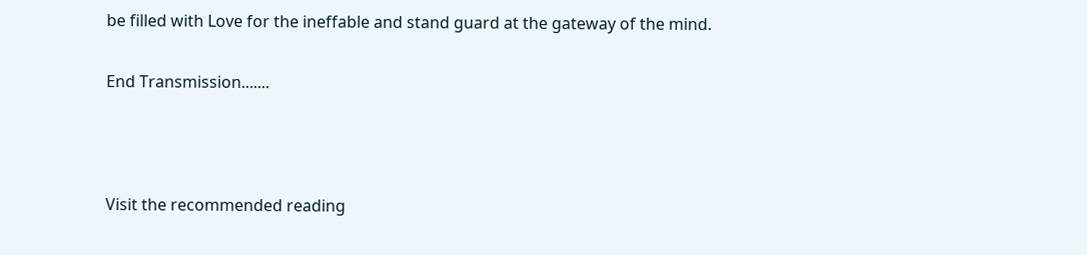be filled with Love for the ineffable and stand guard at the gateway of the mind.

End Transmission.......



Visit the recommended reading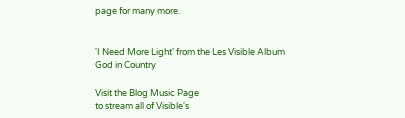page for many more.


'I Need More Light' from the Les Visible Album
God in Country

Visit the Blog Music Page
to stream all of Visible's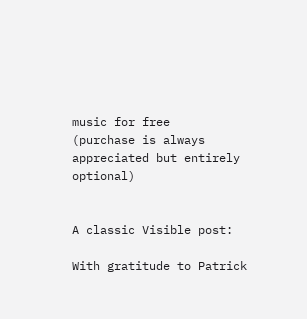music for free
(purchase is always appreciated but entirely optional)


A classic Visible post:

With gratitude to Patrick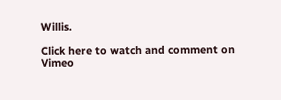Willis.

Click here to watch and comment on Vimeo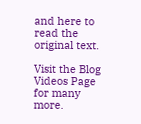and here to read the original text.

Visit the Blog Videos Page for many more.